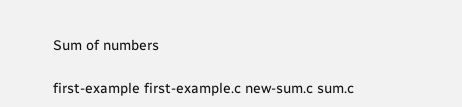Sum of numbers

first-example first-example.c new-sum.c sum.c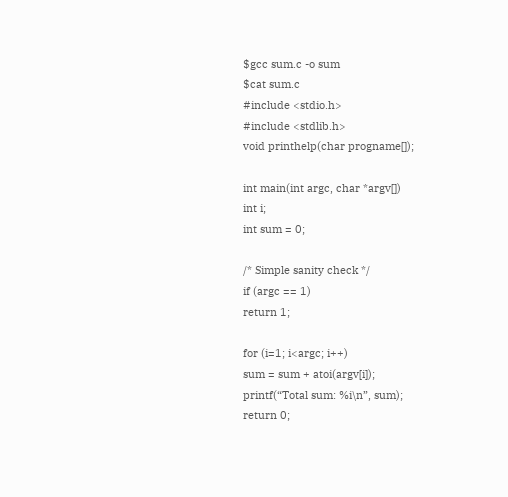$gcc sum.c -o sum
$cat sum.c
#include <stdio.h>
#include <stdlib.h>
void printhelp(char progname[]);

int main(int argc, char *argv[])
int i;
int sum = 0;

/* Simple sanity check */
if (argc == 1)
return 1;

for (i=1; i<argc; i++)
sum = sum + atoi(argv[i]);
printf(“Total sum: %i\n”, sum);
return 0;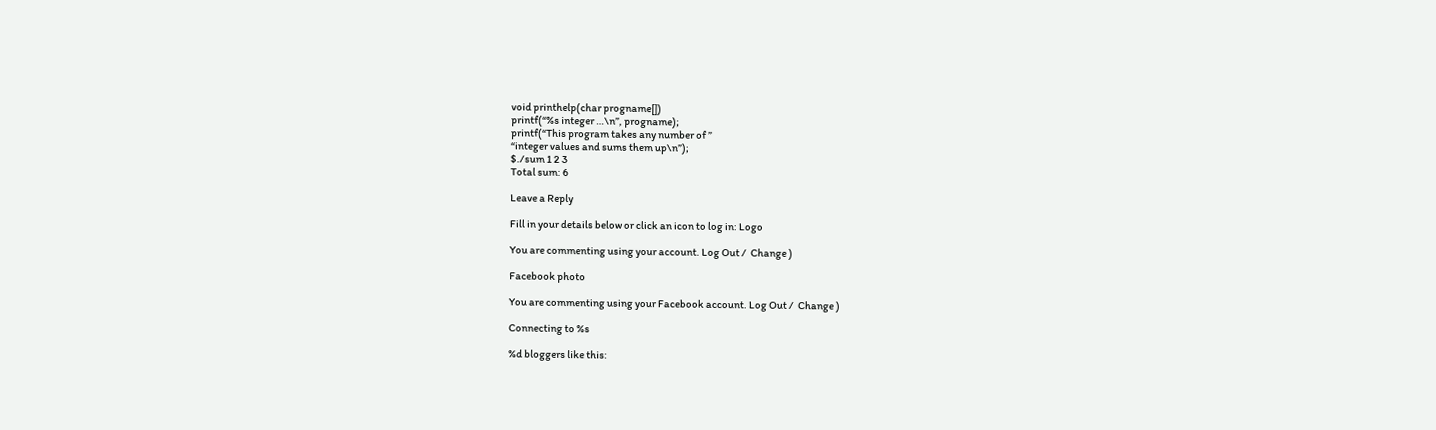void printhelp(char progname[])
printf(“%s integer …\n”, progname);
printf(“This program takes any number of ”
“integer values and sums them up\n”);
$./sum 1 2 3
Total sum: 6

Leave a Reply

Fill in your details below or click an icon to log in: Logo

You are commenting using your account. Log Out /  Change )

Facebook photo

You are commenting using your Facebook account. Log Out /  Change )

Connecting to %s

%d bloggers like this: